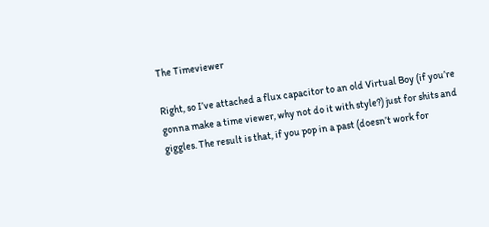The Timeviewer

Right, so I’ve attached a flux capacitor to an old Virtual Boy (if you’re gonna make a time viewer, why not do it with style?) just for shits and giggles. The result is that, if you pop in a past (doesn’t work for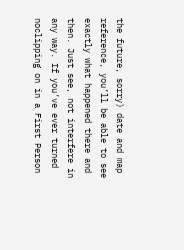the future, sorry) date and map reference, you’ll be able to see exactly what happened there and then. Just see, not interfere in any way. If you’ve ever turned noclipping on in a First Person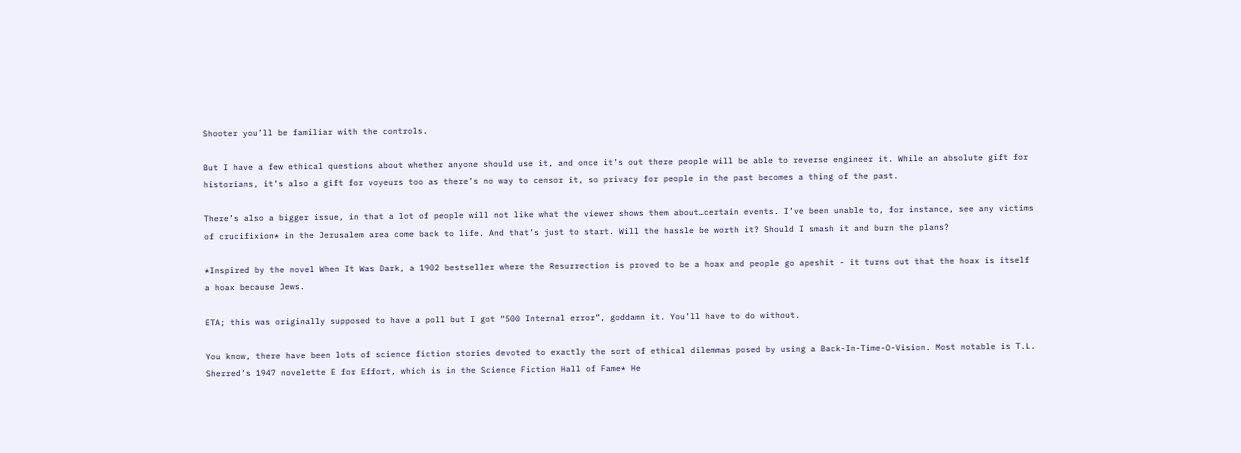Shooter you’ll be familiar with the controls.

But I have a few ethical questions about whether anyone should use it, and once it’s out there people will be able to reverse engineer it. While an absolute gift for historians, it’s also a gift for voyeurs too as there’s no way to censor it, so privacy for people in the past becomes a thing of the past.

There’s also a bigger issue, in that a lot of people will not like what the viewer shows them about…certain events. I’ve been unable to, for instance, see any victims of crucifixion* in the Jerusalem area come back to life. And that’s just to start. Will the hassle be worth it? Should I smash it and burn the plans?

*Inspired by the novel When It Was Dark, a 1902 bestseller where the Resurrection is proved to be a hoax and people go apeshit - it turns out that the hoax is itself a hoax because Jews.

ETA; this was originally supposed to have a poll but I got “500 Internal error”, goddamn it. You’ll have to do without.

You know, there have been lots of science fiction stories devoted to exactly the sort of ethical dilemmas posed by using a Back-In-Time-O-Vision. Most notable is T.L. Sherred’s 1947 novelette E for Effort, which is in the Science Fiction Hall of Fame* He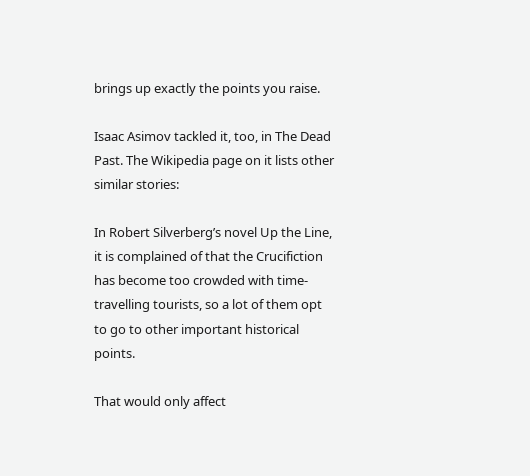brings up exactly the points you raise.

Isaac Asimov tackled it, too, in The Dead Past. The Wikipedia page on it lists other similar stories:

In Robert Silverberg’s novel Up the Line, it is complained of that the Crucifiction has become too crowded with time-travelling tourists, so a lot of them opt to go to other important historical points.

That would only affect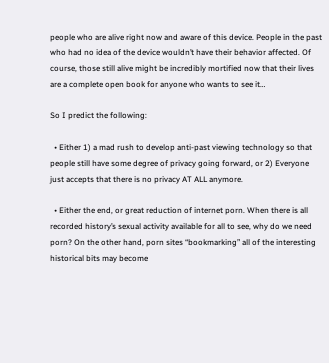people who are alive right now and aware of this device. People in the past who had no idea of the device wouldn’t have their behavior affected. Of course, those still alive might be incredibly mortified now that their lives are a complete open book for anyone who wants to see it…

So I predict the following:

  • Either 1) a mad rush to develop anti-past viewing technology so that people still have some degree of privacy going forward, or 2) Everyone just accepts that there is no privacy AT ALL anymore.

  • Either the end, or great reduction of internet porn. When there is all recorded history’s sexual activity available for all to see, why do we need porn? On the other hand, porn sites “bookmarking” all of the interesting historical bits may become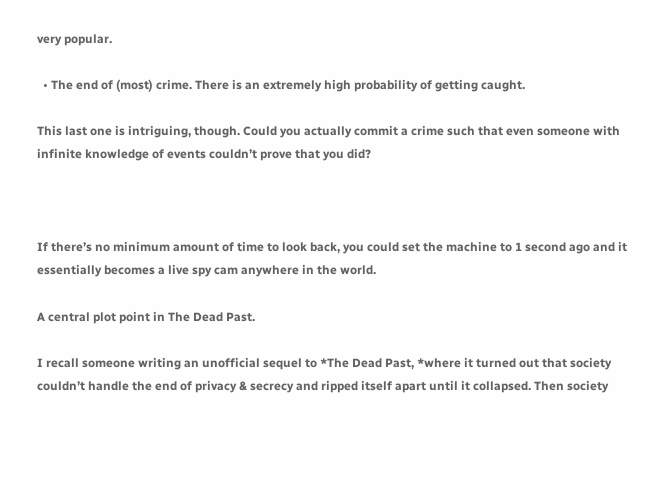very popular.

  • The end of (most) crime. There is an extremely high probability of getting caught.

This last one is intriguing, though. Could you actually commit a crime such that even someone with infinite knowledge of events couldn’t prove that you did?



If there’s no minimum amount of time to look back, you could set the machine to 1 second ago and it essentially becomes a live spy cam anywhere in the world.

A central plot point in The Dead Past.

I recall someone writing an unofficial sequel to *The Dead Past, *where it turned out that society couldn’t handle the end of privacy & secrecy and ripped itself apart until it collapsed. Then society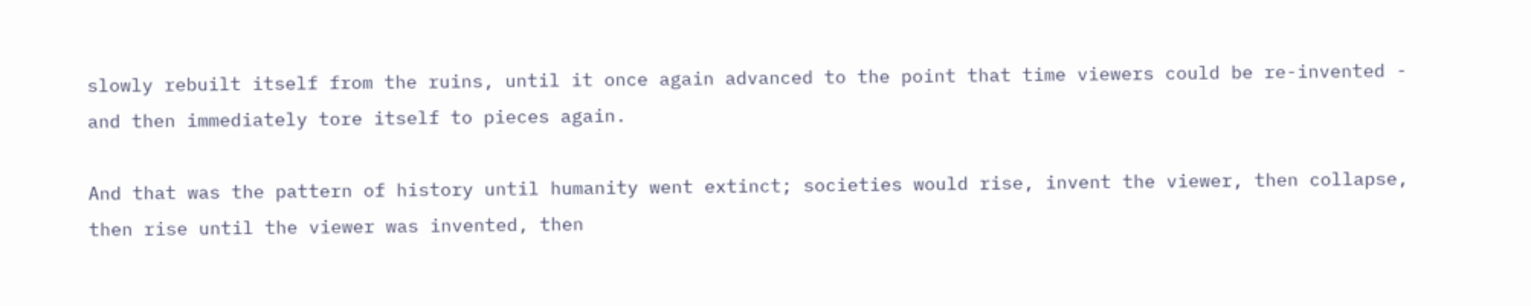slowly rebuilt itself from the ruins, until it once again advanced to the point that time viewers could be re-invented - and then immediately tore itself to pieces again.

And that was the pattern of history until humanity went extinct; societies would rise, invent the viewer, then collapse, then rise until the viewer was invented, then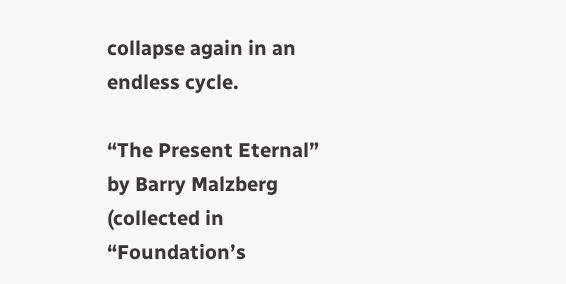collapse again in an endless cycle.

“The Present Eternal” by Barry Malzberg (collected in “Foundation’s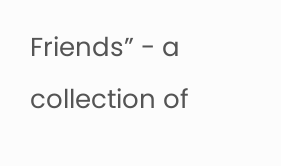Friends” - a collection of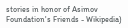stories in honor of Asimov Foundation's Friends - Wikipedia)